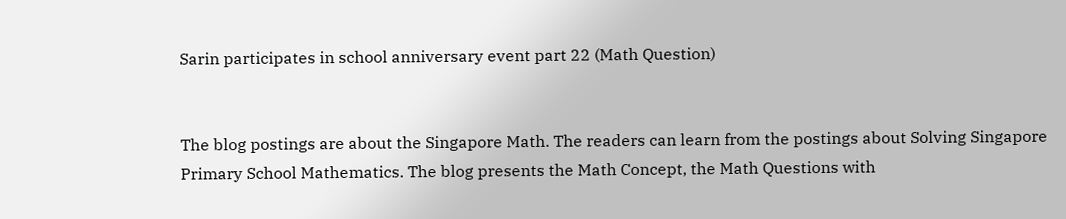Sarin participates in school anniversary event part 22 (Math Question)


The blog postings are about the Singapore Math. The readers can learn from the postings about Solving Singapore Primary School Mathematics. The blog presents the Math Concept, the Math Questions with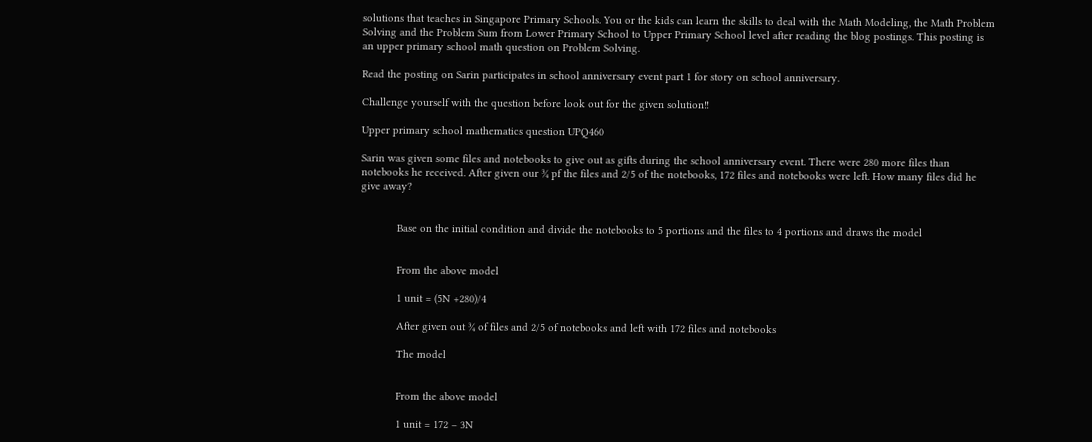solutions that teaches in Singapore Primary Schools. You or the kids can learn the skills to deal with the Math Modeling, the Math Problem Solving and the Problem Sum from Lower Primary School to Upper Primary School level after reading the blog postings. This posting is an upper primary school math question on Problem Solving.

Read the posting on Sarin participates in school anniversary event part 1 for story on school anniversary.

Challenge yourself with the question before look out for the given solution‼

Upper primary school mathematics question UPQ460

Sarin was given some files and notebooks to give out as gifts during the school anniversary event. There were 280 more files than notebooks he received. After given our ¾ pf the files and 2/5 of the notebooks, 172 files and notebooks were left. How many files did he give away?


            Base on the initial condition and divide the notebooks to 5 portions and the files to 4 portions and draws the model


            From the above model

            1 unit = (5N +280)/4

            After given out ¾ of files and 2/5 of notebooks and left with 172 files and notebooks

            The model


            From the above model

            1 unit = 172 – 3N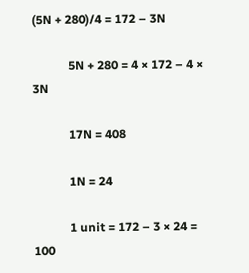(5N + 280)/4 = 172 – 3N

            5N + 280 = 4 × 172 – 4 × 3N

            17N = 408

            1N = 24

            1 unit = 172 – 3 × 24 = 100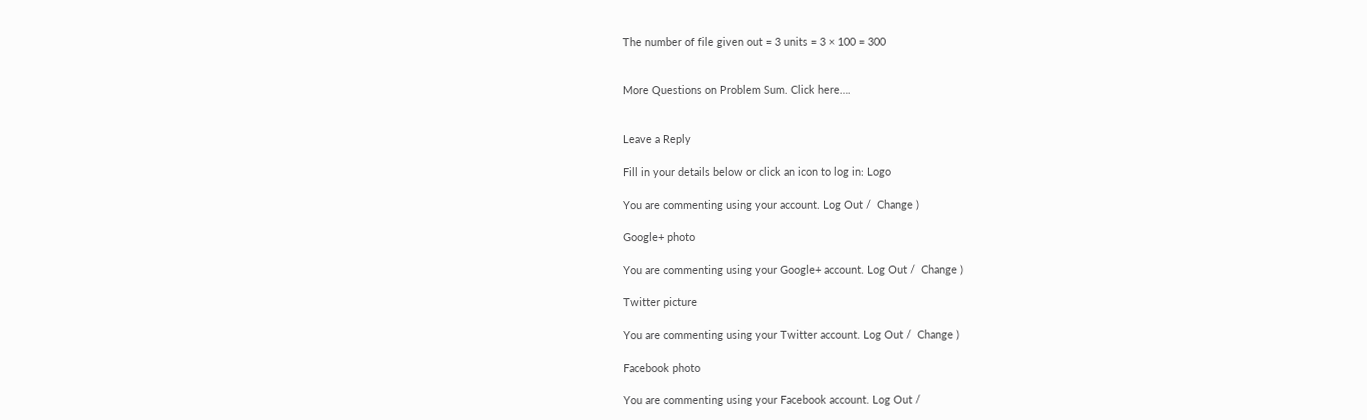The number of file given out = 3 units = 3 × 100 = 300


More Questions on Problem Sum. Click here….


Leave a Reply

Fill in your details below or click an icon to log in: Logo

You are commenting using your account. Log Out /  Change )

Google+ photo

You are commenting using your Google+ account. Log Out /  Change )

Twitter picture

You are commenting using your Twitter account. Log Out /  Change )

Facebook photo

You are commenting using your Facebook account. Log Out /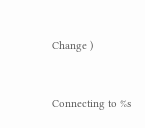Change )


Connecting to %s